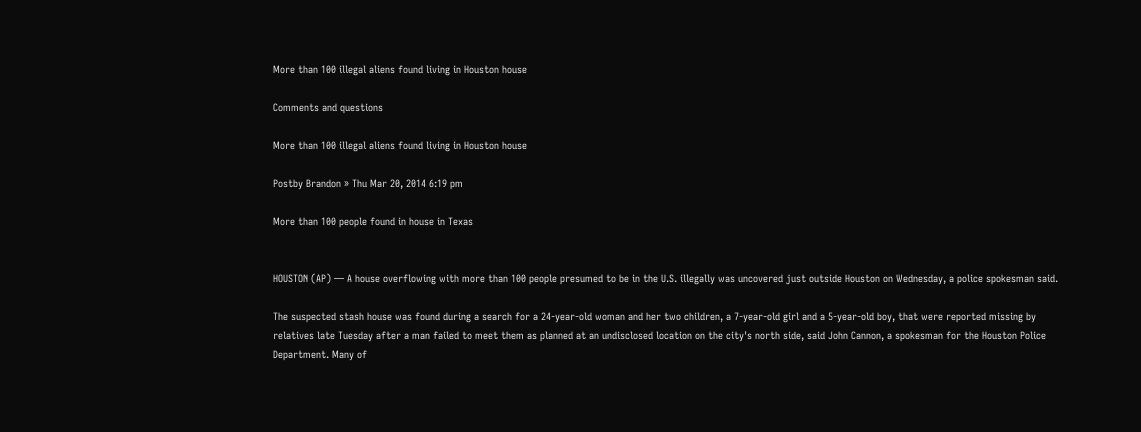More than 100 illegal aliens found living in Houston house

Comments and questions

More than 100 illegal aliens found living in Houston house

Postby Brandon » Thu Mar 20, 2014 6:19 pm

More than 100 people found in house in Texas


HOUSTON (AP) — A house overflowing with more than 100 people presumed to be in the U.S. illegally was uncovered just outside Houston on Wednesday, a police spokesman said.

The suspected stash house was found during a search for a 24-year-old woman and her two children, a 7-year-old girl and a 5-year-old boy, that were reported missing by relatives late Tuesday after a man failed to meet them as planned at an undisclosed location on the city's north side, said John Cannon, a spokesman for the Houston Police Department. Many of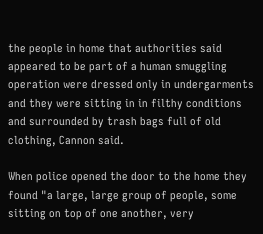the people in home that authorities said appeared to be part of a human smuggling operation were dressed only in undergarments and they were sitting in in filthy conditions and surrounded by trash bags full of old clothing, Cannon said.

When police opened the door to the home they found "a large, large group of people, some sitting on top of one another, very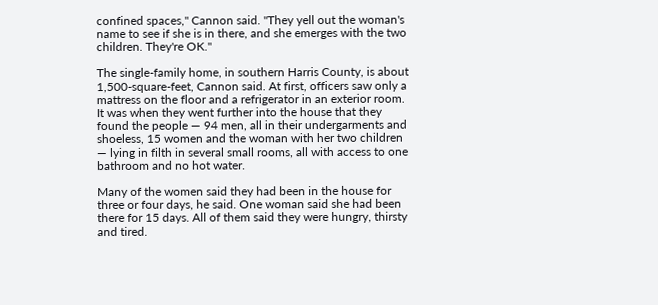confined spaces," Cannon said. "They yell out the woman's name to see if she is in there, and she emerges with the two children. They're OK."

The single-family home, in southern Harris County, is about 1,500-square-feet, Cannon said. At first, officers saw only a mattress on the floor and a refrigerator in an exterior room. It was when they went further into the house that they found the people — 94 men, all in their undergarments and shoeless, 15 women and the woman with her two children — lying in filth in several small rooms, all with access to one bathroom and no hot water.

Many of the women said they had been in the house for three or four days, he said. One woman said she had been there for 15 days. All of them said they were hungry, thirsty and tired.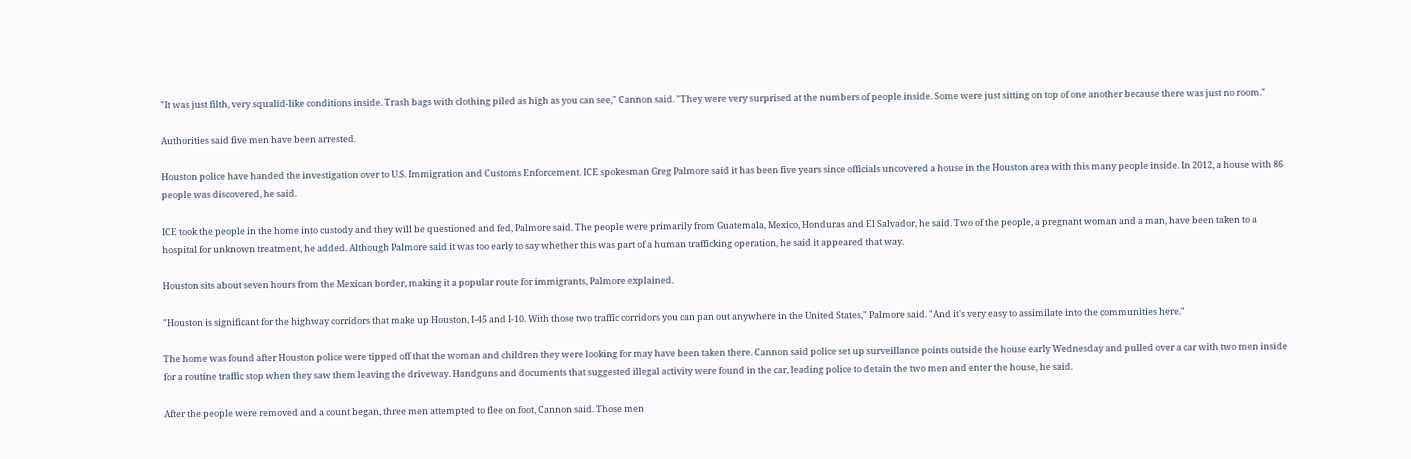"It was just filth, very squalid-like conditions inside. Trash bags with clothing piled as high as you can see," Cannon said. "They were very surprised at the numbers of people inside. Some were just sitting on top of one another because there was just no room."

Authorities said five men have been arrested.

Houston police have handed the investigation over to U.S. Immigration and Customs Enforcement. ICE spokesman Greg Palmore said it has been five years since officials uncovered a house in the Houston area with this many people inside. In 2012, a house with 86 people was discovered, he said.

ICE took the people in the home into custody and they will be questioned and fed, Palmore said. The people were primarily from Guatemala, Mexico, Honduras and El Salvador, he said. Two of the people, a pregnant woman and a man, have been taken to a hospital for unknown treatment, he added. Although Palmore said it was too early to say whether this was part of a human trafficking operation, he said it appeared that way.

Houston sits about seven hours from the Mexican border, making it a popular route for immigrants, Palmore explained.

"Houston is significant for the highway corridors that make up Houston, I-45 and I-10. With those two traffic corridors you can pan out anywhere in the United States," Palmore said. "And it's very easy to assimilate into the communities here."

The home was found after Houston police were tipped off that the woman and children they were looking for may have been taken there. Cannon said police set up surveillance points outside the house early Wednesday and pulled over a car with two men inside for a routine traffic stop when they saw them leaving the driveway. Handguns and documents that suggested illegal activity were found in the car, leading police to detain the two men and enter the house, he said.

After the people were removed and a count began, three men attempted to flee on foot, Cannon said. Those men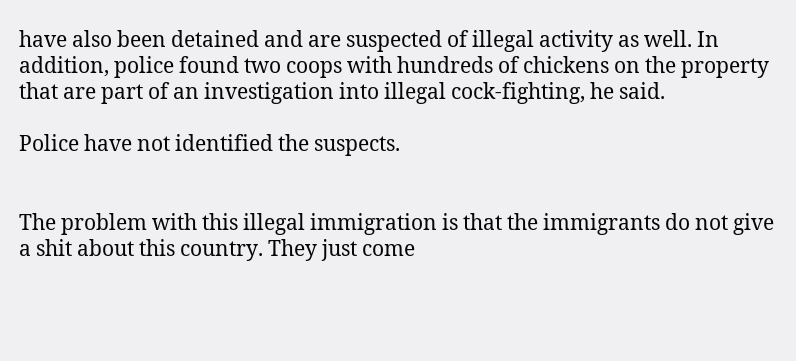have also been detained and are suspected of illegal activity as well. In addition, police found two coops with hundreds of chickens on the property that are part of an investigation into illegal cock-fighting, he said.

Police have not identified the suspects.


The problem with this illegal immigration is that the immigrants do not give a shit about this country. They just come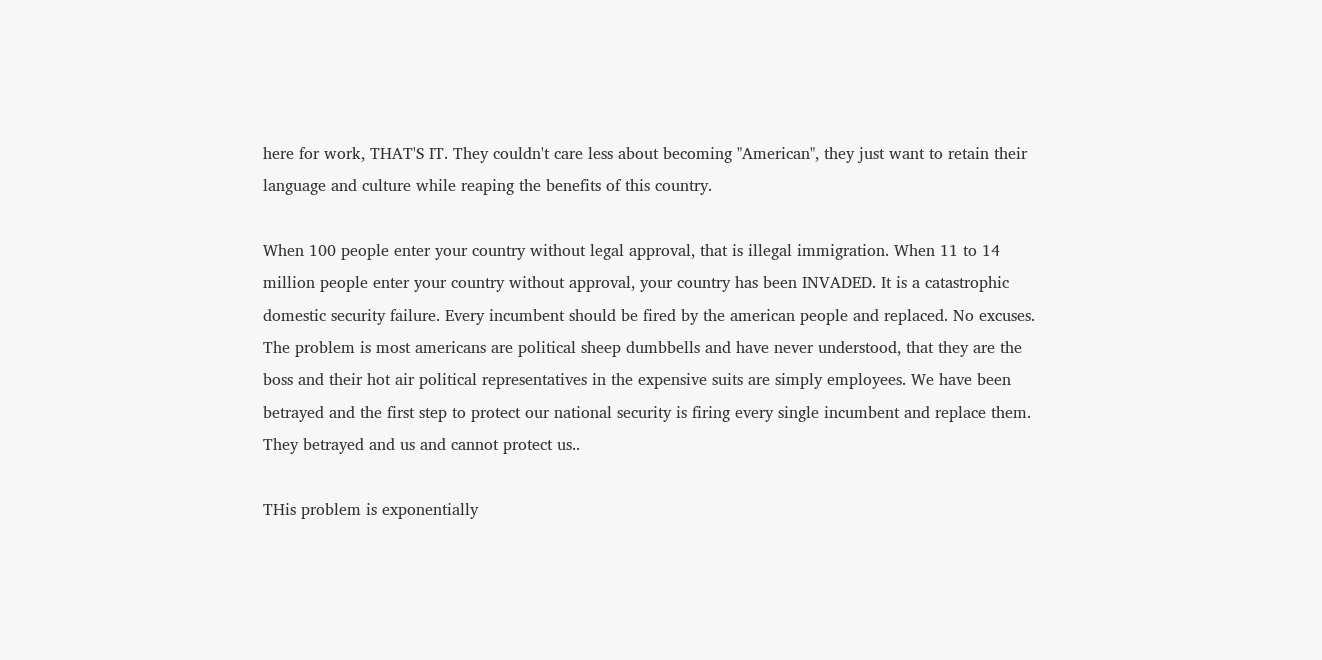here for work, THAT'S IT. They couldn't care less about becoming "American", they just want to retain their language and culture while reaping the benefits of this country.

When 100 people enter your country without legal approval, that is illegal immigration. When 11 to 14 million people enter your country without approval, your country has been INVADED. It is a catastrophic domestic security failure. Every incumbent should be fired by the american people and replaced. No excuses. The problem is most americans are political sheep dumbbells and have never understood, that they are the boss and their hot air political representatives in the expensive suits are simply employees. We have been betrayed and the first step to protect our national security is firing every single incumbent and replace them. They betrayed and us and cannot protect us..

THis problem is exponentially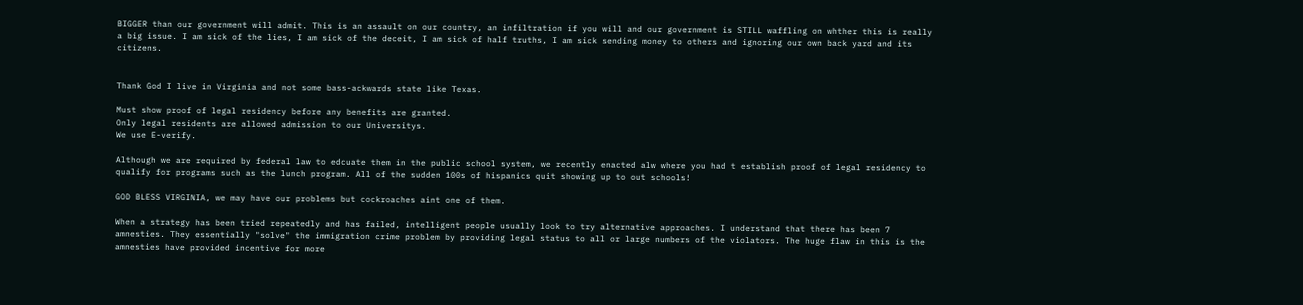BIGGER than our government will admit. This is an assault on our country, an infiltration if you will and our government is STILL waffling on whther this is really a big issue. I am sick of the lies, I am sick of the deceit, I am sick of half truths, I am sick sending money to others and ignoring our own back yard and its citizens.


Thank God I live in Virginia and not some bass-ackwards state like Texas.

Must show proof of legal residency before any benefits are granted.
Only legal residents are allowed admission to our Universitys.
We use E-verify.

Although we are required by federal law to edcuate them in the public school system, we recently enacted alw where you had t establish proof of legal residency to qualify for programs such as the lunch program. All of the sudden 100s of hispanics quit showing up to out schools!

GOD BLESS VIRGINIA, we may have our problems but cockroaches aint one of them.

When a strategy has been tried repeatedly and has failed, intelligent people usually look to try alternative approaches. I understand that there has been 7 amnesties. They essentially "solve" the immigration crime problem by providing legal status to all or large numbers of the violators. The huge flaw in this is the amnesties have provided incentive for more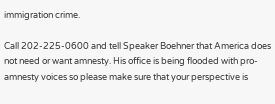immigration crime.

Call 202-225-0600 and tell Speaker Boehner that America does not need or want amnesty. His office is being flooded with pro-amnesty voices so please make sure that your perspective is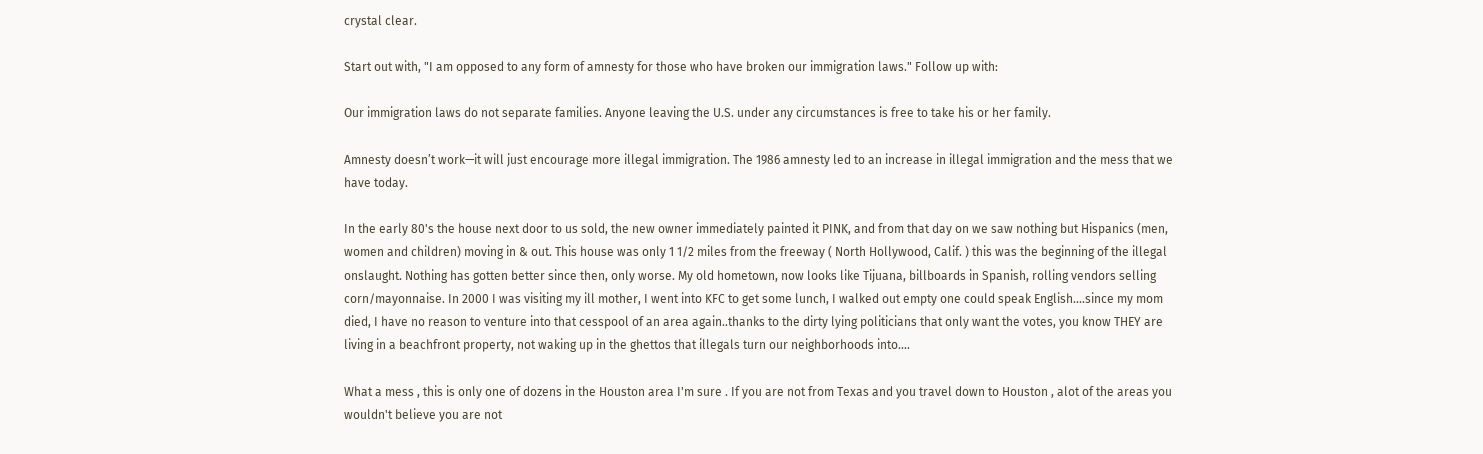crystal clear.

Start out with, "I am opposed to any form of amnesty for those who have broken our immigration laws." Follow up with:

Our immigration laws do not separate families. Anyone leaving the U.S. under any circumstances is free to take his or her family.

Amnesty doesn’t work—it will just encourage more illegal immigration. The 1986 amnesty led to an increase in illegal immigration and the mess that we have today.

In the early 80's the house next door to us sold, the new owner immediately painted it PINK, and from that day on we saw nothing but Hispanics (men, women and children) moving in & out. This house was only 1 1/2 miles from the freeway ( North Hollywood, Calif. ) this was the beginning of the illegal onslaught. Nothing has gotten better since then, only worse. My old hometown, now looks like Tijuana, billboards in Spanish, rolling vendors selling corn/mayonnaise. In 2000 I was visiting my ill mother, I went into KFC to get some lunch, I walked out empty one could speak English....since my mom died, I have no reason to venture into that cesspool of an area again..thanks to the dirty lying politicians that only want the votes, you know THEY are living in a beachfront property, not waking up in the ghettos that illegals turn our neighborhoods into....

What a mess , this is only one of dozens in the Houston area I'm sure . If you are not from Texas and you travel down to Houston , alot of the areas you wouldn't believe you are not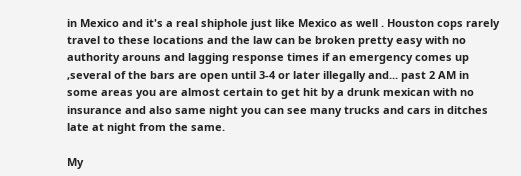in Mexico and it's a real shiphole just like Mexico as well . Houston cops rarely travel to these locations and the law can be broken pretty easy with no authority arouns and lagging response times if an emergency comes up ,several of the bars are open until 3-4 or later illegally and... past 2 AM in some areas you are almost certain to get hit by a drunk mexican with no insurance and also same night you can see many trucks and cars in ditches late at night from the same.

My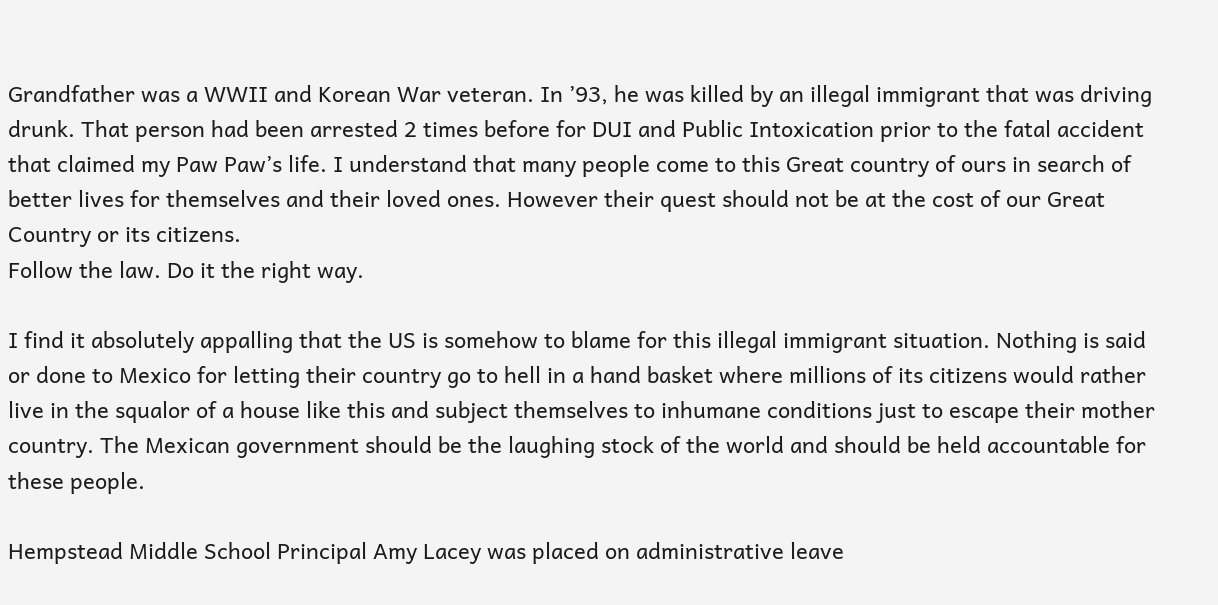Grandfather was a WWII and Korean War veteran. In ’93, he was killed by an illegal immigrant that was driving drunk. That person had been arrested 2 times before for DUI and Public Intoxication prior to the fatal accident that claimed my Paw Paw’s life. I understand that many people come to this Great country of ours in search of better lives for themselves and their loved ones. However their quest should not be at the cost of our Great Country or its citizens.
Follow the law. Do it the right way.

I find it absolutely appalling that the US is somehow to blame for this illegal immigrant situation. Nothing is said or done to Mexico for letting their country go to hell in a hand basket where millions of its citizens would rather live in the squalor of a house like this and subject themselves to inhumane conditions just to escape their mother country. The Mexican government should be the laughing stock of the world and should be held accountable for these people.

Hempstead Middle School Principal Amy Lacey was placed on administrative leave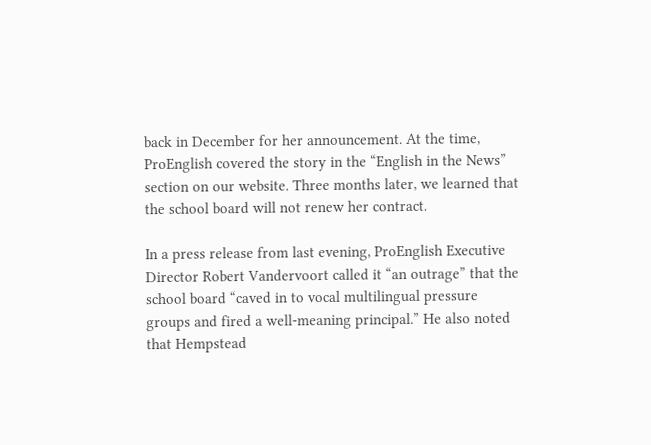back in December for her announcement. At the time, ProEnglish covered the story in the “English in the News” section on our website. Three months later, we learned that the school board will not renew her contract.

In a press release from last evening, ProEnglish Executive Director Robert Vandervoort called it “an outrage” that the school board “caved in to vocal multilingual pressure groups and fired a well-meaning principal.” He also noted that Hempstead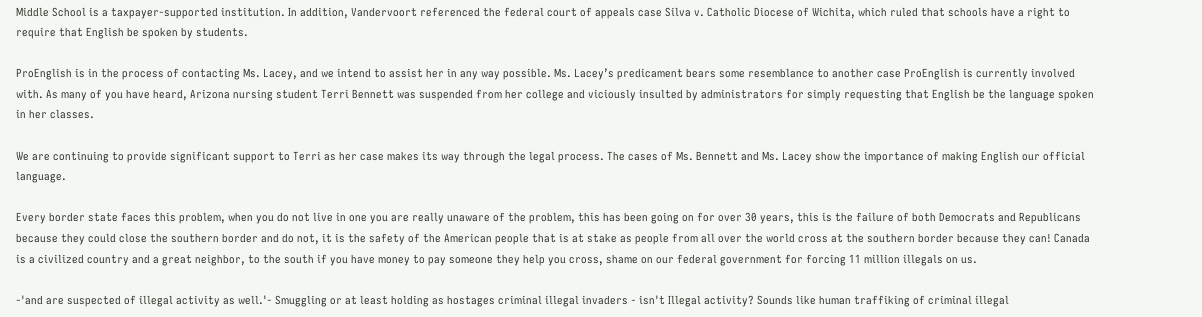Middle School is a taxpayer-supported institution. In addition, Vandervoort referenced the federal court of appeals case Silva v. Catholic Diocese of Wichita, which ruled that schools have a right to require that English be spoken by students.

ProEnglish is in the process of contacting Ms. Lacey, and we intend to assist her in any way possible. Ms. Lacey’s predicament bears some resemblance to another case ProEnglish is currently involved with. As many of you have heard, Arizona nursing student Terri Bennett was suspended from her college and viciously insulted by administrators for simply requesting that English be the language spoken in her classes.

We are continuing to provide significant support to Terri as her case makes its way through the legal process. The cases of Ms. Bennett and Ms. Lacey show the importance of making English our official language.

Every border state faces this problem, when you do not live in one you are really unaware of the problem, this has been going on for over 30 years, this is the failure of both Democrats and Republicans because they could close the southern border and do not, it is the safety of the American people that is at stake as people from all over the world cross at the southern border because they can! Canada is a civilized country and a great neighbor, to the south if you have money to pay someone they help you cross, shame on our federal government for forcing 11 million illegals on us.

-'and are suspected of illegal activity as well.'- Smuggling or at least holding as hostages criminal illegal invaders - isn't Illegal activity? Sounds like human traffiking of criminal illegal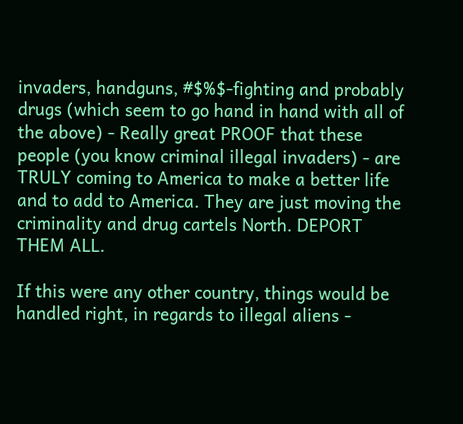invaders, handguns, #$%$-fighting and probably drugs (which seem to go hand in hand with all of the above) - Really great PROOF that these people (you know criminal illegal invaders) - are TRULY coming to America to make a better life and to add to America. They are just moving the criminality and drug cartels North. DEPORT THEM ALL.

If this were any other country, things would be handled right, in regards to illegal aliens -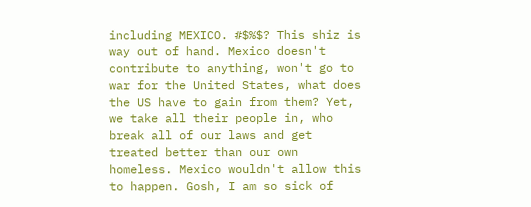including MEXICO. #$%$? This shiz is way out of hand. Mexico doesn't contribute to anything, won't go to war for the United States, what does the US have to gain from them? Yet, we take all their people in, who break all of our laws and get treated better than our own homeless. Mexico wouldn't allow this to happen. Gosh, I am so sick of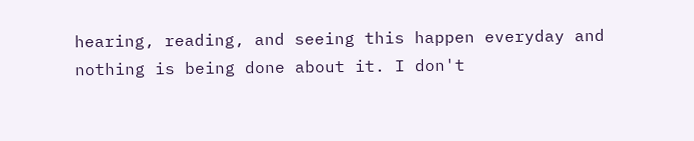hearing, reading, and seeing this happen everyday and nothing is being done about it. I don't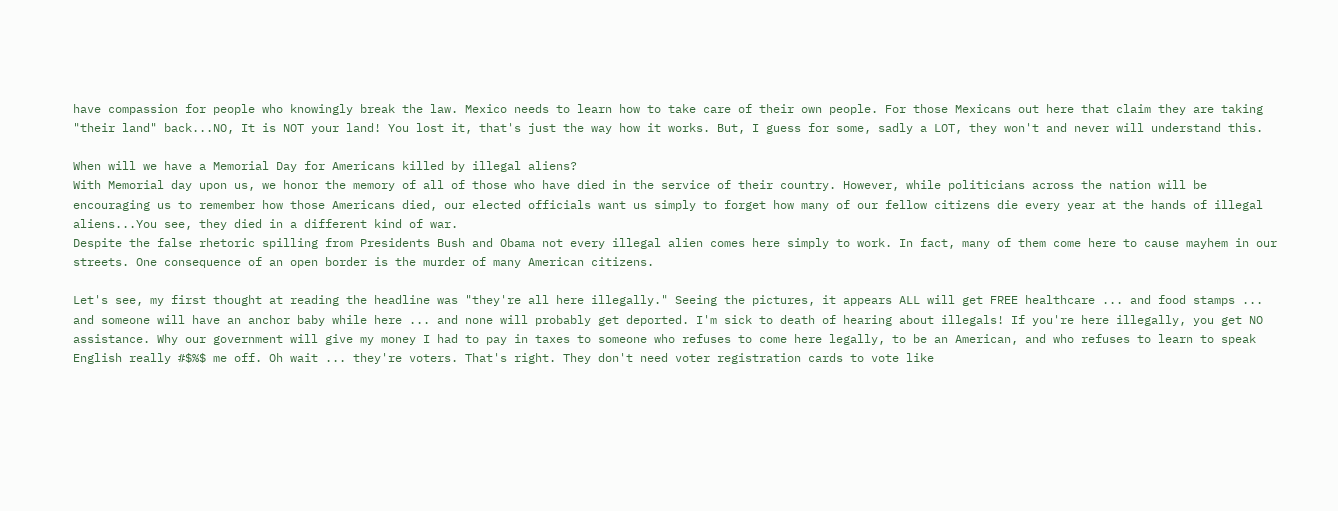have compassion for people who knowingly break the law. Mexico needs to learn how to take care of their own people. For those Mexicans out here that claim they are taking "their land" back...NO, It is NOT your land! You lost it, that's just the way how it works. But, I guess for some, sadly a LOT, they won't and never will understand this.

When will we have a Memorial Day for Americans killed by illegal aliens?
With Memorial day upon us, we honor the memory of all of those who have died in the service of their country. However, while politicians across the nation will be encouraging us to remember how those Americans died, our elected officials want us simply to forget how many of our fellow citizens die every year at the hands of illegal aliens...You see, they died in a different kind of war.
Despite the false rhetoric spilling from Presidents Bush and Obama not every illegal alien comes here simply to work. In fact, many of them come here to cause mayhem in our streets. One consequence of an open border is the murder of many American citizens.

Let's see, my first thought at reading the headline was "they're all here illegally." Seeing the pictures, it appears ALL will get FREE healthcare ... and food stamps ... and someone will have an anchor baby while here ... and none will probably get deported. I'm sick to death of hearing about illegals! If you're here illegally, you get NO assistance. Why our government will give my money I had to pay in taxes to someone who refuses to come here legally, to be an American, and who refuses to learn to speak English really #$%$ me off. Oh wait ... they're voters. That's right. They don't need voter registration cards to vote like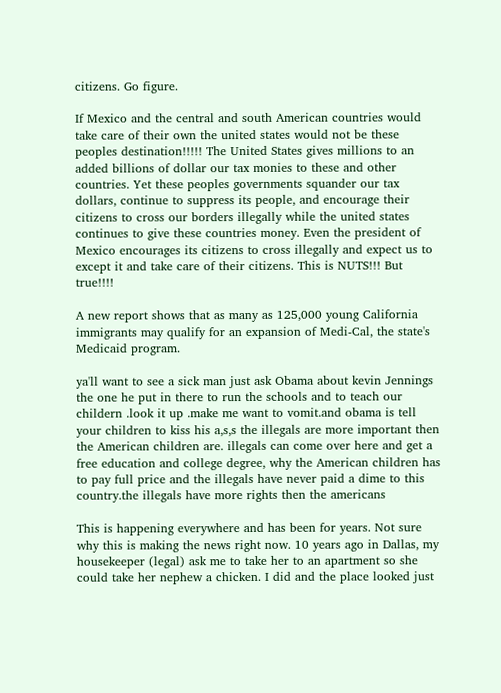citizens. Go figure.

If Mexico and the central and south American countries would take care of their own the united states would not be these peoples destination!!!!! The United States gives millions to an added billions of dollar our tax monies to these and other countries. Yet these peoples governments squander our tax dollars, continue to suppress its people, and encourage their citizens to cross our borders illegally while the united states continues to give these countries money. Even the president of Mexico encourages its citizens to cross illegally and expect us to except it and take care of their citizens. This is NUTS!!! But true!!!!

A new report shows that as many as 125,000 young California immigrants may qualify for an expansion of Medi-Cal, the state's Medicaid program.

ya'll want to see a sick man just ask Obama about kevin Jennings the one he put in there to run the schools and to teach our childern .look it up .make me want to vomit.and obama is tell your children to kiss his a,s,s the illegals are more important then the American children are. illegals can come over here and get a free education and college degree, why the American children has to pay full price and the illegals have never paid a dime to this country.the illegals have more rights then the americans

This is happening everywhere and has been for years. Not sure why this is making the news right now. 10 years ago in Dallas, my housekeeper (legal) ask me to take her to an apartment so she could take her nephew a chicken. I did and the place looked just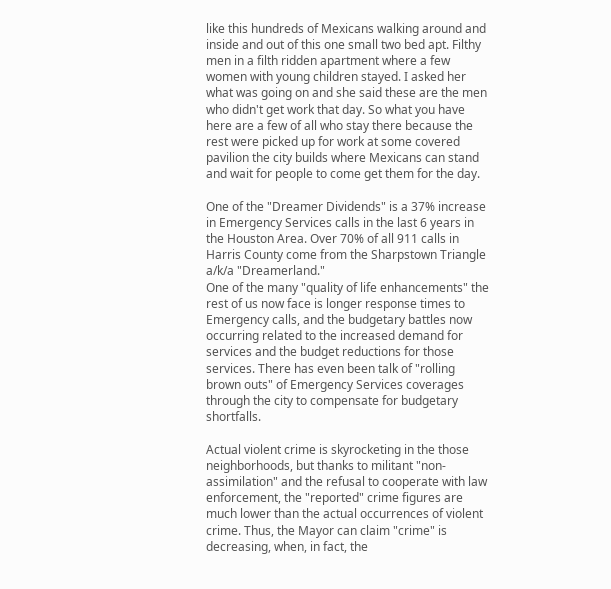like this hundreds of Mexicans walking around and inside and out of this one small two bed apt. Filthy men in a filth ridden apartment where a few women with young children stayed. I asked her what was going on and she said these are the men who didn't get work that day. So what you have here are a few of all who stay there because the rest were picked up for work at some covered pavilion the city builds where Mexicans can stand and wait for people to come get them for the day.

One of the "Dreamer Dividends" is a 37% increase in Emergency Services calls in the last 6 years in the Houston Area. Over 70% of all 911 calls in Harris County come from the Sharpstown Triangle a/k/a "Dreamerland."
One of the many "quality of life enhancements" the rest of us now face is longer response times to Emergency calls, and the budgetary battles now occurring related to the increased demand for services and the budget reductions for those services. There has even been talk of "rolling brown outs" of Emergency Services coverages through the city to compensate for budgetary shortfalls.

Actual violent crime is skyrocketing in the those neighborhoods, but thanks to militant "non-assimilation" and the refusal to cooperate with law enforcement, the "reported" crime figures are much lower than the actual occurrences of violent crime. Thus, the Mayor can claim "crime" is decreasing, when, in fact, the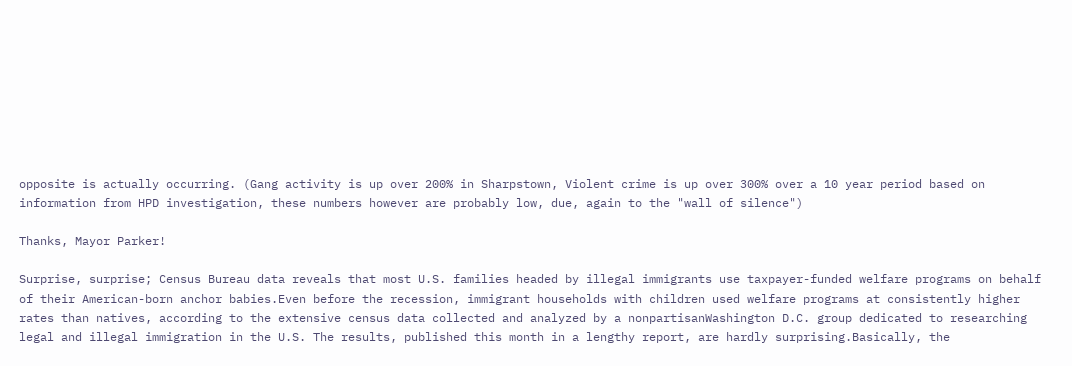opposite is actually occurring. (Gang activity is up over 200% in Sharpstown, Violent crime is up over 300% over a 10 year period based on information from HPD investigation, these numbers however are probably low, due, again to the "wall of silence")

Thanks, Mayor Parker!

Surprise, surprise; Census Bureau data reveals that most U.S. families headed by illegal immigrants use taxpayer-funded welfare programs on behalf of their American-born anchor babies.Even before the recession, immigrant households with children used welfare programs at consistently higher rates than natives, according to the extensive census data collected and analyzed by a nonpartisanWashington D.C. group dedicated to researching legal and illegal immigration in the U.S. The results, published this month in a lengthy report, are hardly surprising.Basically, the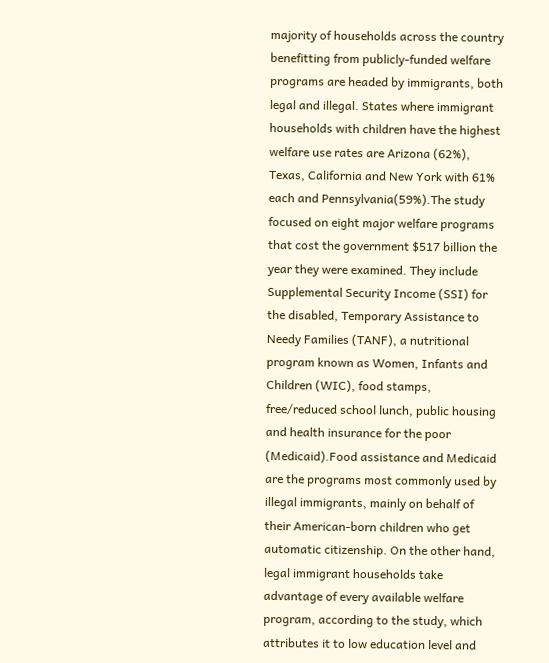majority of households across the country benefitting from publicly-funded welfare programs are headed by immigrants, both legal and illegal. States where immigrant households with children have the highest welfare use rates are Arizona (62%), Texas, California and New York with 61% each and Pennsylvania(59%).The study focused on eight major welfare programs that cost the government $517 billion the year they were examined. They include Supplemental Security Income (SSI) for the disabled, Temporary Assistance to Needy Families (TANF), a nutritional program known as Women, Infants and Children (WIC), food stamps, free/reduced school lunch, public housing and health insurance for the poor (Medicaid).Food assistance and Medicaid are the programs most commonly used by illegal immigrants, mainly on behalf of their American-born children who get automatic citizenship. On the other hand, legal immigrant households take advantage of every available welfare program, according to the study, which attributes it to low education level and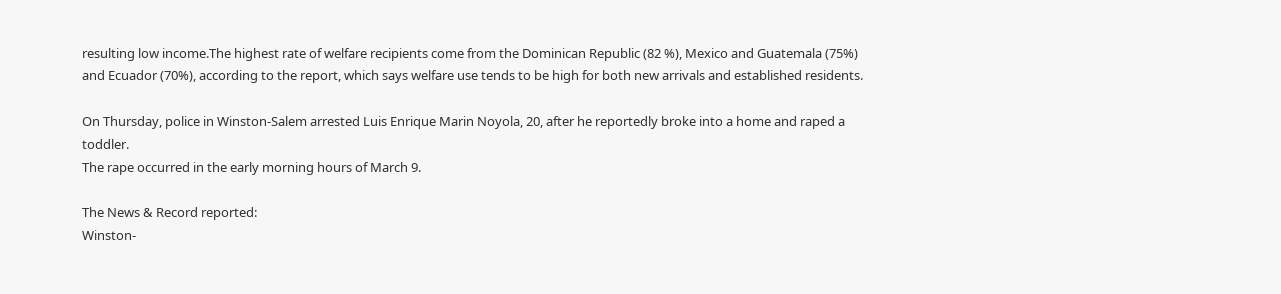resulting low income.The highest rate of welfare recipients come from the Dominican Republic (82 %), Mexico and Guatemala (75%) and Ecuador (70%), according to the report, which says welfare use tends to be high for both new arrivals and established residents.

On Thursday, police in Winston-Salem arrested Luis Enrique Marin Noyola, 20, after he reportedly broke into a home and raped a toddler.
The rape occurred in the early morning hours of March 9.

The News & Record reported:
Winston-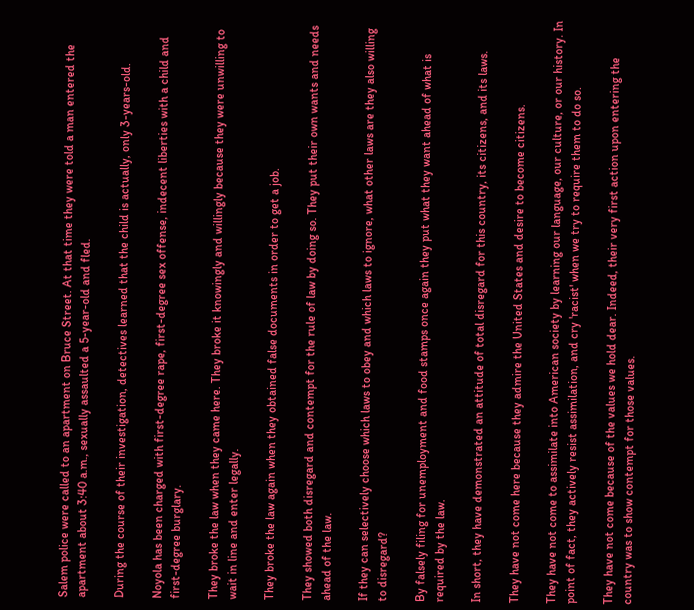Salem police were called to an apartment on Bruce Street. At that time they were told a man entered the apartment about 3:40 a.m., sexually assaulted a 5-year-old and fled.

During the course of their investigation, detectives learned that the child is actually, only 3-years-old.

Noyola has been charged with first-degree rape, first-degree sex offense, indecent liberties with a child and first-degree burglary.

They broke the law when they came here. They broke it knowingly and willingly because they were unwilling to wait in line and enter legally.

They broke the law again when they obtained false documents in order to get a job.

They showed both disregard and contempt for the rule of law by doing so. They put their own wants and needs ahead of the law.

If they can selectively choose which laws to obey and which laws to ignore, what other laws are they also willing to disregard?

By falsely filing for unemployment and food stamps once again they put what they want ahead of what is required by the law.

In short, they have demonstrated an attitude of total disregard for this country, its citizens, and its laws.

They have not come here because they admire the United States and desire to become citizens.

They have not come to assimilate into American society by learning our language, our culture, or our history. In point of fact, they actively resist assimilation, and cry 'racist' when we try to require them to do so.

They have not come because of the values we hold dear. Indeed, their very first action upon entering the country was to show contempt for those values.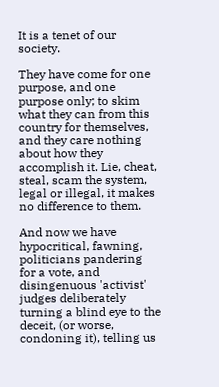It is a tenet of our society.

They have come for one purpose, and one purpose only; to skim what they can from this country for themselves, and they care nothing about how they accomplish it. Lie, cheat, steal, scam the system, legal or illegal, it makes no difference to them.

And now we have hypocritical, fawning, politicians pandering for a vote, and disingenuous 'activist' judges deliberately turning a blind eye to the deceit, (or worse, condoning it), telling us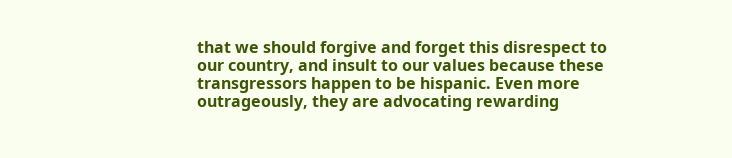that we should forgive and forget this disrespect to our country, and insult to our values because these transgressors happen to be hispanic. Even more outrageously, they are advocating rewarding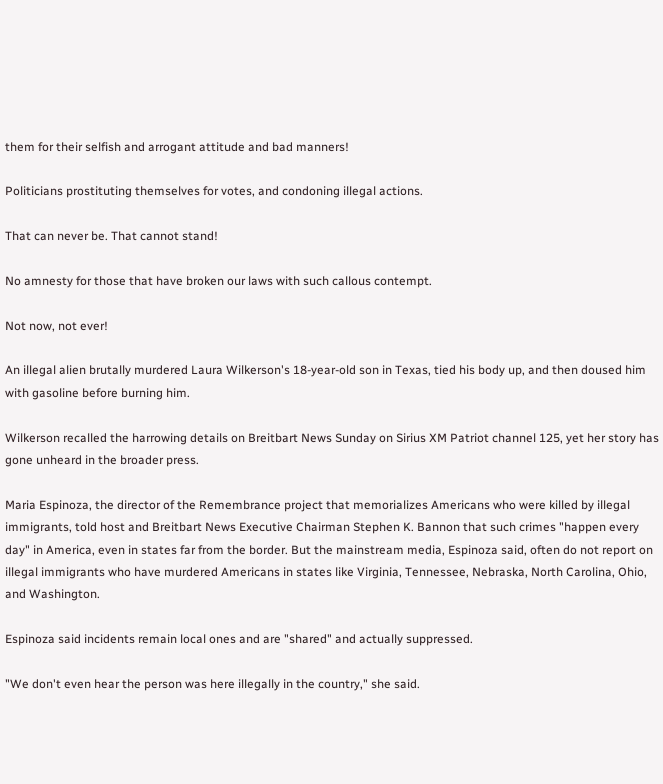them for their selfish and arrogant attitude and bad manners!

Politicians prostituting themselves for votes, and condoning illegal actions.

That can never be. That cannot stand!

No amnesty for those that have broken our laws with such callous contempt.

Not now, not ever!

An illegal alien brutally murdered Laura Wilkerson's 18-year-old son in Texas, tied his body up, and then doused him with gasoline before burning him.

Wilkerson recalled the harrowing details on Breitbart News Sunday on Sirius XM Patriot channel 125, yet her story has gone unheard in the broader press.

Maria Espinoza, the director of the Remembrance project that memorializes Americans who were killed by illegal immigrants, told host and Breitbart News Executive Chairman Stephen K. Bannon that such crimes "happen every day" in America, even in states far from the border. But the mainstream media, Espinoza said, often do not report on illegal immigrants who have murdered Americans in states like Virginia, Tennessee, Nebraska, North Carolina, Ohio, and Washington.

Espinoza said incidents remain local ones and are "shared" and actually suppressed.

"We don't even hear the person was here illegally in the country," she said.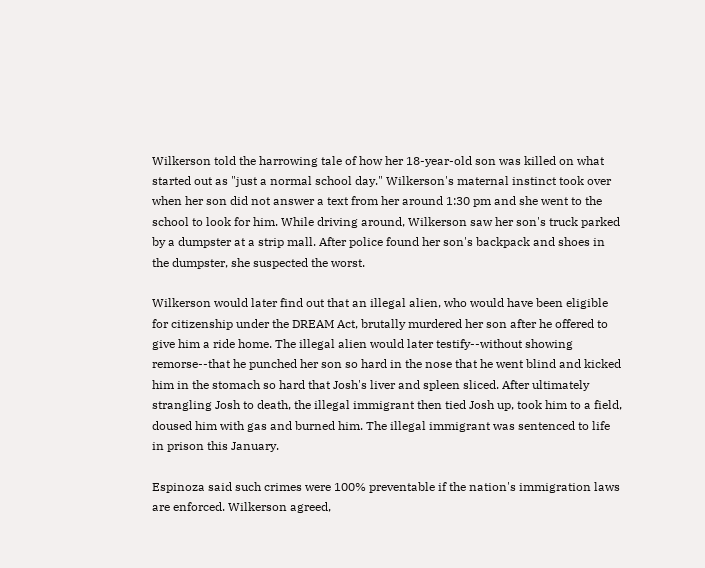Wilkerson told the harrowing tale of how her 18-year-old son was killed on what started out as "just a normal school day." Wilkerson's maternal instinct took over when her son did not answer a text from her around 1:30 pm and she went to the school to look for him. While driving around, Wilkerson saw her son's truck parked by a dumpster at a strip mall. After police found her son's backpack and shoes in the dumpster, she suspected the worst.

Wilkerson would later find out that an illegal alien, who would have been eligible for citizenship under the DREAM Act, brutally murdered her son after he offered to give him a ride home. The illegal alien would later testify--without showing remorse--that he punched her son so hard in the nose that he went blind and kicked him in the stomach so hard that Josh's liver and spleen sliced. After ultimately strangling Josh to death, the illegal immigrant then tied Josh up, took him to a field, doused him with gas and burned him. The illegal immigrant was sentenced to life in prison this January.

Espinoza said such crimes were 100% preventable if the nation's immigration laws are enforced. Wilkerson agreed,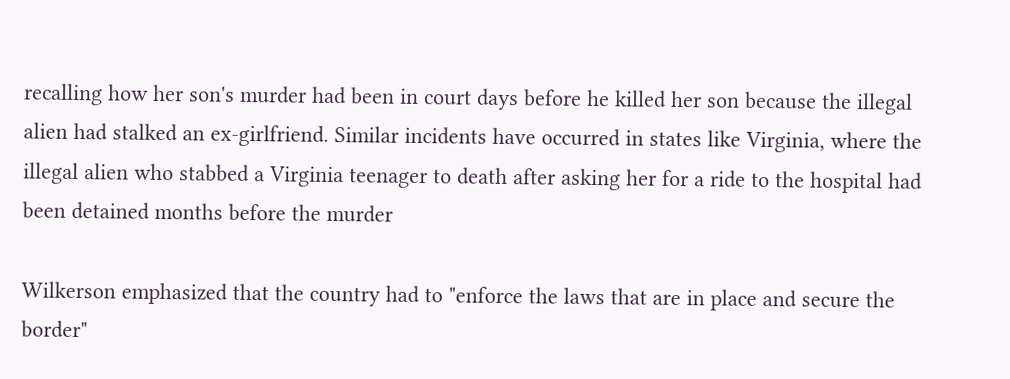recalling how her son's murder had been in court days before he killed her son because the illegal alien had stalked an ex-girlfriend. Similar incidents have occurred in states like Virginia, where the illegal alien who stabbed a Virginia teenager to death after asking her for a ride to the hospital had been detained months before the murder

Wilkerson emphasized that the country had to "enforce the laws that are in place and secure the border"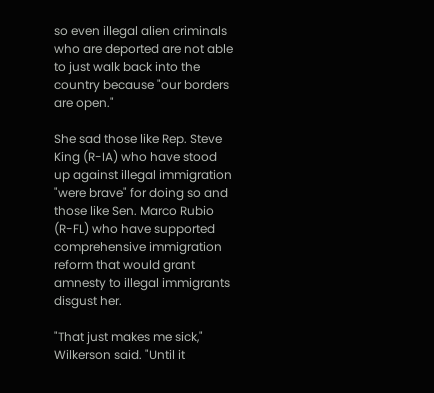so even illegal alien criminals who are deported are not able to just walk back into the country because "our borders are open."

She sad those like Rep. Steve King (R-IA) who have stood up against illegal immigration "were brave" for doing so and those like Sen. Marco Rubio (R-FL) who have supported comprehensive immigration reform that would grant amnesty to illegal immigrants disgust her.

"That just makes me sick," Wilkerson said. "Until it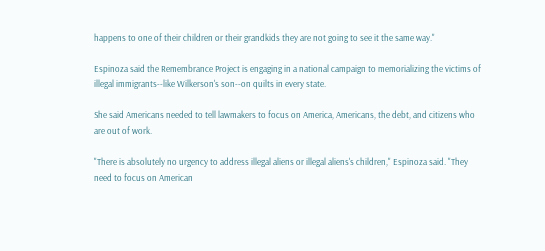happens to one of their children or their grandkids they are not going to see it the same way."

Espinoza said the Remembrance Project is engaging in a national campaign to memorializing the victims of illegal immigrants--like Wilkerson's son--on quilts in every state.

She said Americans needed to tell lawmakers to focus on America, Americans, the debt, and citizens who are out of work.

"There is absolutely no urgency to address illegal aliens or illegal aliens's children," Espinoza said. "They need to focus on American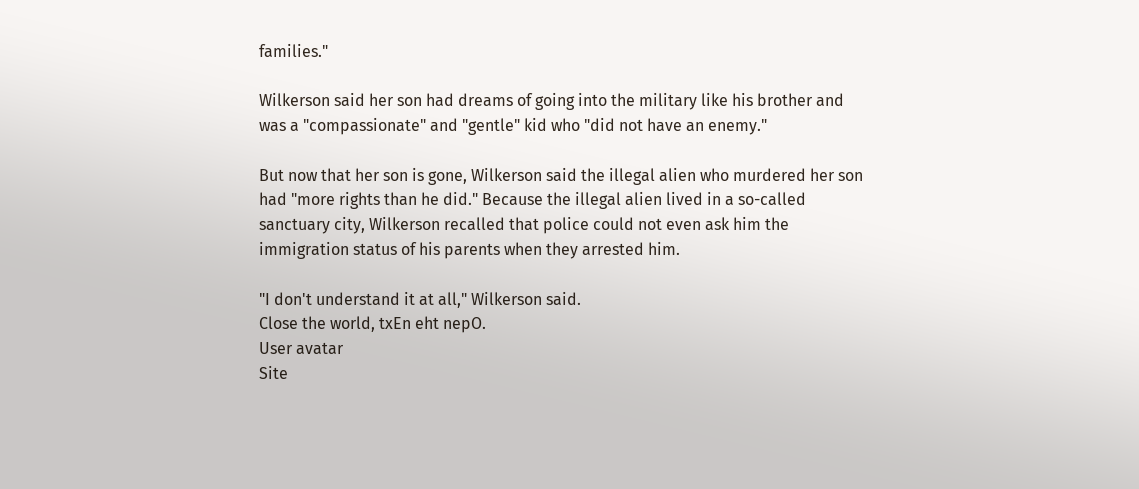families."

Wilkerson said her son had dreams of going into the military like his brother and was a "compassionate" and "gentle" kid who "did not have an enemy."

But now that her son is gone, Wilkerson said the illegal alien who murdered her son had "more rights than he did." Because the illegal alien lived in a so-called sanctuary city, Wilkerson recalled that police could not even ask him the immigration status of his parents when they arrested him.

"I don't understand it at all," Wilkerson said.
Close the world, txEn eht nepO.
User avatar
Site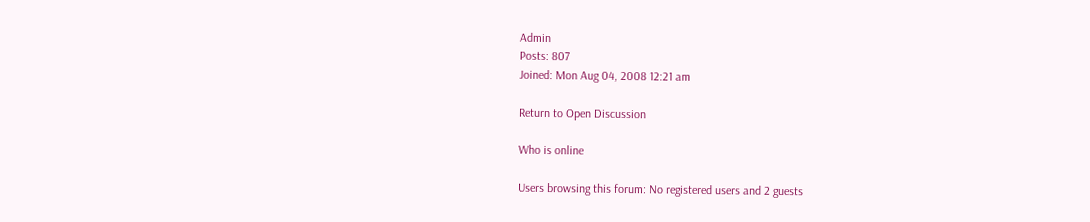Admin
Posts: 807
Joined: Mon Aug 04, 2008 12:21 am

Return to Open Discussion

Who is online

Users browsing this forum: No registered users and 2 guests